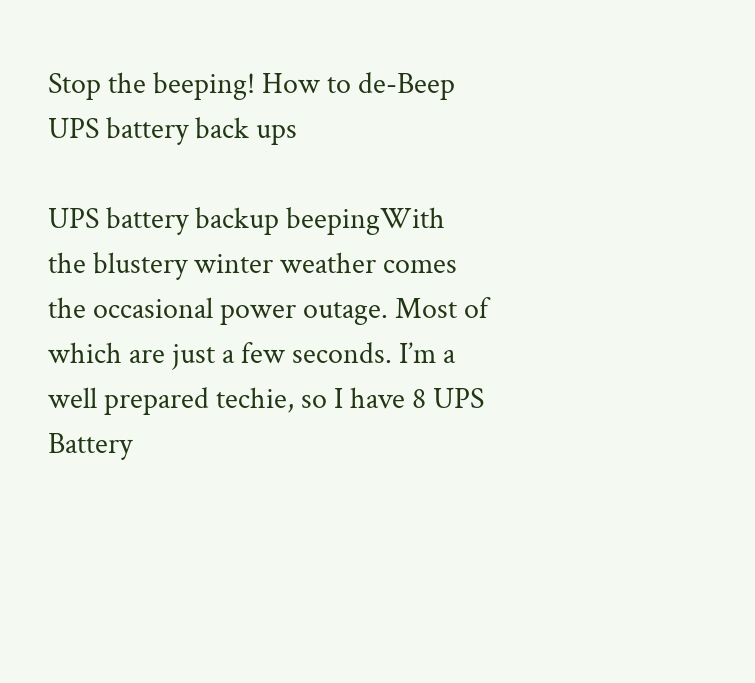Stop the beeping! How to de-Beep UPS battery back ups

UPS battery backup beepingWith the blustery winter weather comes the occasional power outage. Most of which are just a few seconds. I’m a well prepared techie, so I have 8 UPS Battery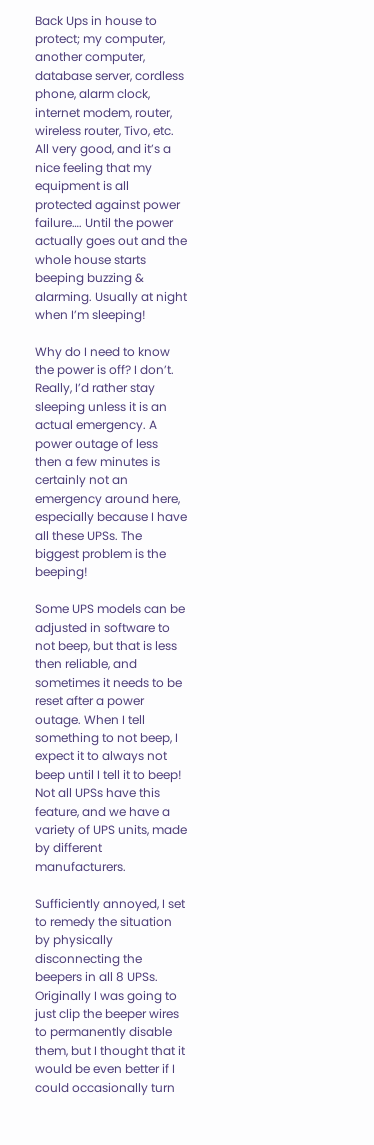Back Ups in house to protect; my computer, another computer, database server, cordless phone, alarm clock, internet modem, router, wireless router, Tivo, etc. All very good, and it’s a nice feeling that my equipment is all protected against power failure…. Until the power actually goes out and the whole house starts beeping buzzing & alarming. Usually at night when I’m sleeping!

Why do I need to know the power is off? I don’t. Really, I’d rather stay sleeping unless it is an actual emergency. A power outage of less then a few minutes is certainly not an emergency around here, especially because I have all these UPSs. The biggest problem is the beeping!

Some UPS models can be adjusted in software to not beep, but that is less then reliable, and sometimes it needs to be reset after a power outage. When I tell something to not beep, I expect it to always not beep until I tell it to beep! Not all UPSs have this feature, and we have a variety of UPS units, made by different manufacturers.

Sufficiently annoyed, I set to remedy the situation by physically disconnecting the beepers in all 8 UPSs. Originally I was going to just clip the beeper wires to permanently disable them, but I thought that it would be even better if I could occasionally turn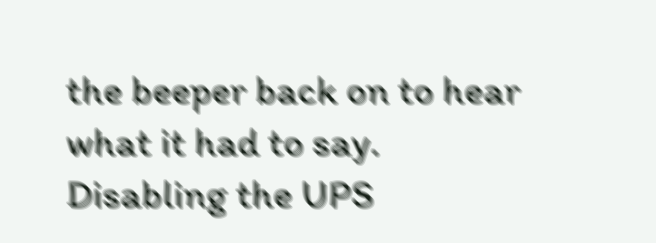the beeper back on to hear what it had to say. Disabling the UPS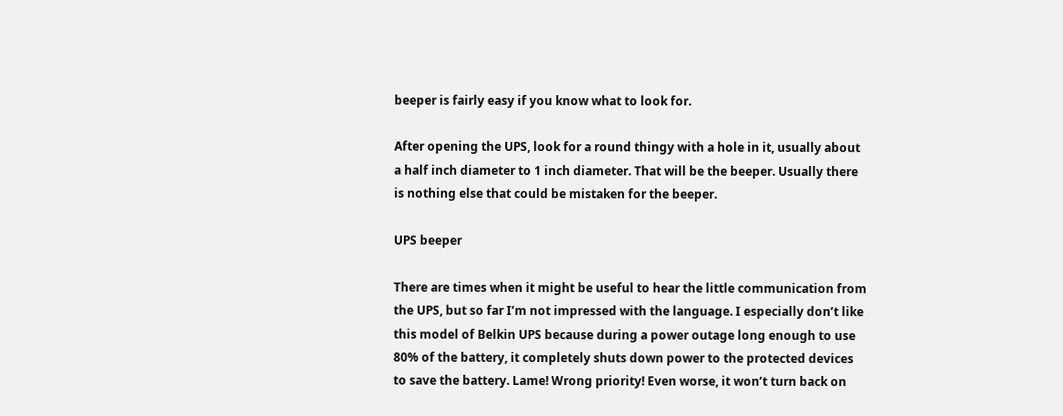beeper is fairly easy if you know what to look for.

After opening the UPS, look for a round thingy with a hole in it, usually about a half inch diameter to 1 inch diameter. That will be the beeper. Usually there is nothing else that could be mistaken for the beeper.

UPS beeper

There are times when it might be useful to hear the little communication from the UPS, but so far I’m not impressed with the language. I especially don’t like this model of Belkin UPS because during a power outage long enough to use 80% of the battery, it completely shuts down power to the protected devices to save the battery. Lame! Wrong priority! Even worse, it won’t turn back on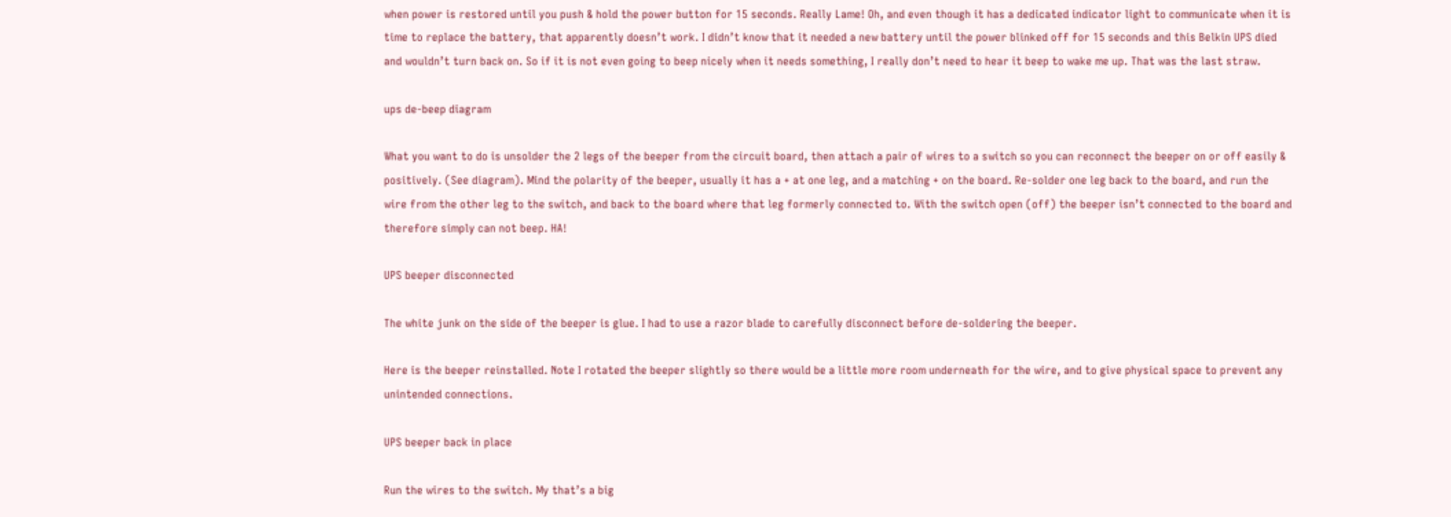when power is restored until you push & hold the power button for 15 seconds. Really Lame! Oh, and even though it has a dedicated indicator light to communicate when it is time to replace the battery, that apparently doesn’t work. I didn’t know that it needed a new battery until the power blinked off for 15 seconds and this Belkin UPS died and wouldn’t turn back on. So if it is not even going to beep nicely when it needs something, I really don’t need to hear it beep to wake me up. That was the last straw.

ups de-beep diagram

What you want to do is unsolder the 2 legs of the beeper from the circuit board, then attach a pair of wires to a switch so you can reconnect the beeper on or off easily & positively. (See diagram). Mind the polarity of the beeper, usually it has a + at one leg, and a matching + on the board. Re-solder one leg back to the board, and run the wire from the other leg to the switch, and back to the board where that leg formerly connected to. With the switch open (off) the beeper isn’t connected to the board and therefore simply can not beep. HA!

UPS beeper disconnected

The white junk on the side of the beeper is glue. I had to use a razor blade to carefully disconnect before de-soldering the beeper.

Here is the beeper reinstalled. Note I rotated the beeper slightly so there would be a little more room underneath for the wire, and to give physical space to prevent any unintended connections.

UPS beeper back in place

Run the wires to the switch. My that’s a big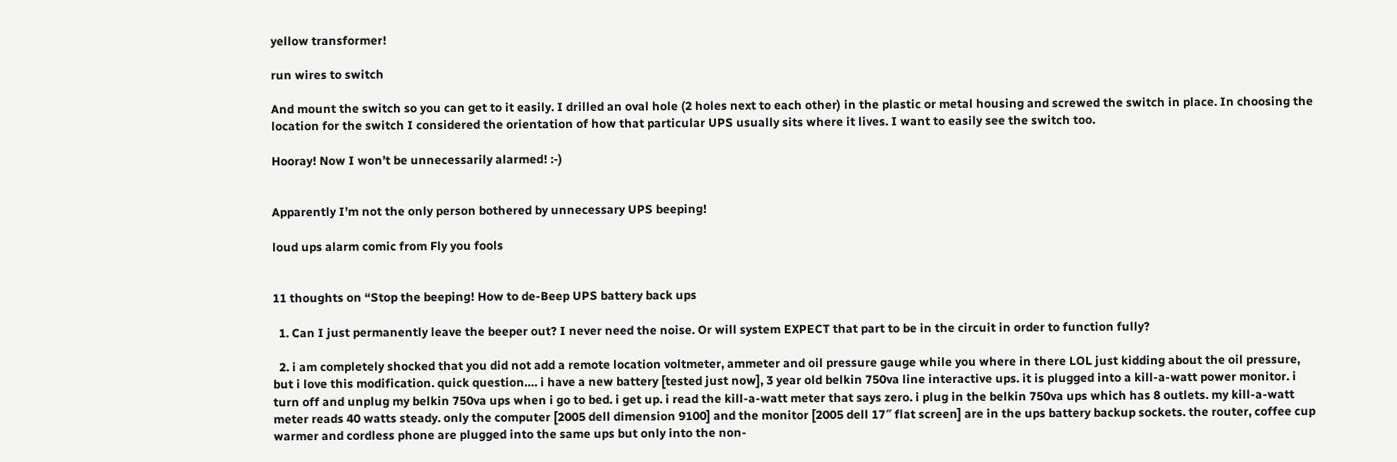yellow transformer!

run wires to switch

And mount the switch so you can get to it easily. I drilled an oval hole (2 holes next to each other) in the plastic or metal housing and screwed the switch in place. In choosing the location for the switch I considered the orientation of how that particular UPS usually sits where it lives. I want to easily see the switch too.

Hooray! Now I won’t be unnecessarily alarmed! :-)


Apparently I’m not the only person bothered by unnecessary UPS beeping!

loud ups alarm comic from Fly you fools


11 thoughts on “Stop the beeping! How to de-Beep UPS battery back ups

  1. Can I just permanently leave the beeper out? I never need the noise. Or will system EXPECT that part to be in the circuit in order to function fully?

  2. i am completely shocked that you did not add a remote location voltmeter, ammeter and oil pressure gauge while you where in there LOL just kidding about the oil pressure, but i love this modification. quick question…. i have a new battery [tested just now], 3 year old belkin 750va line interactive ups. it is plugged into a kill-a-watt power monitor. i turn off and unplug my belkin 750va ups when i go to bed. i get up. i read the kill-a-watt meter that says zero. i plug in the belkin 750va ups which has 8 outlets. my kill-a-watt meter reads 40 watts steady. only the computer [2005 dell dimension 9100] and the monitor [2005 dell 17″ flat screen] are in the ups battery backup sockets. the router, coffee cup warmer and cordless phone are plugged into the same ups but only into the non-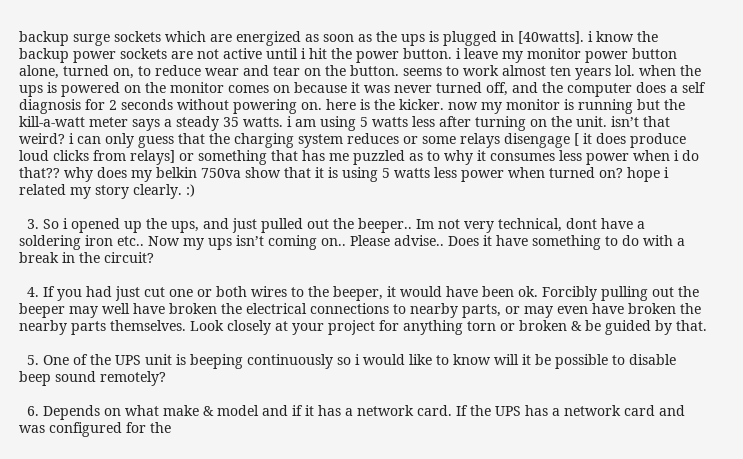backup surge sockets which are energized as soon as the ups is plugged in [40watts]. i know the backup power sockets are not active until i hit the power button. i leave my monitor power button alone, turned on, to reduce wear and tear on the button. seems to work almost ten years lol. when the ups is powered on the monitor comes on because it was never turned off, and the computer does a self diagnosis for 2 seconds without powering on. here is the kicker. now my monitor is running but the kill-a-watt meter says a steady 35 watts. i am using 5 watts less after turning on the unit. isn’t that weird? i can only guess that the charging system reduces or some relays disengage [ it does produce loud clicks from relays] or something that has me puzzled as to why it consumes less power when i do that?? why does my belkin 750va show that it is using 5 watts less power when turned on? hope i related my story clearly. :)

  3. So i opened up the ups, and just pulled out the beeper.. Im not very technical, dont have a soldering iron etc.. Now my ups isn’t coming on.. Please advise.. Does it have something to do with a break in the circuit?

  4. If you had just cut one or both wires to the beeper, it would have been ok. Forcibly pulling out the beeper may well have broken the electrical connections to nearby parts, or may even have broken the nearby parts themselves. Look closely at your project for anything torn or broken & be guided by that.

  5. One of the UPS unit is beeping continuously so i would like to know will it be possible to disable beep sound remotely?

  6. Depends on what make & model and if it has a network card. If the UPS has a network card and was configured for the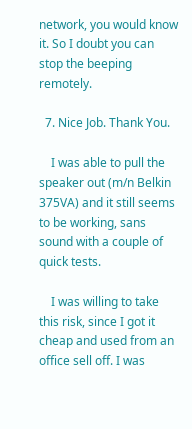network, you would know it. So I doubt you can stop the beeping remotely.

  7. Nice Job. Thank You.

    I was able to pull the speaker out (m/n Belkin 375VA) and it still seems to be working, sans sound with a couple of quick tests.

    I was willing to take this risk, since I got it cheap and used from an office sell off. I was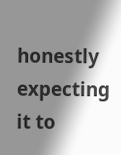honestly expecting it to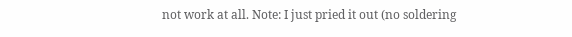not work at all. Note: I just pried it out (no soldering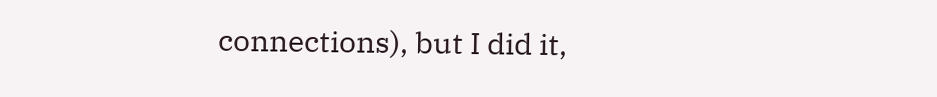connections), but I did it,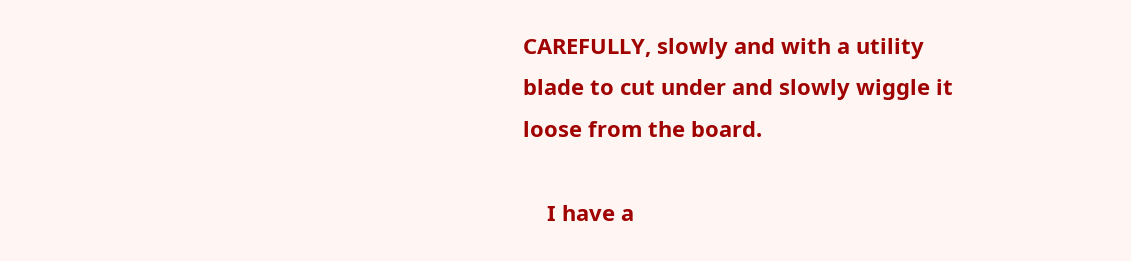CAREFULLY, slowly and with a utility blade to cut under and slowly wiggle it loose from the board.

    I have a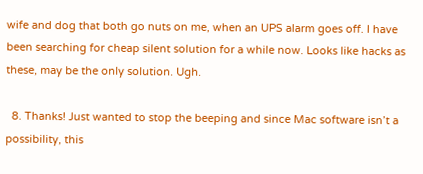wife and dog that both go nuts on me, when an UPS alarm goes off. I have been searching for cheap silent solution for a while now. Looks like hacks as these, may be the only solution. Ugh.

  8. Thanks! Just wanted to stop the beeping and since Mac software isn’t a possibility, this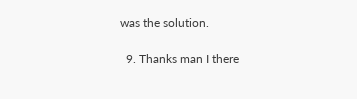was the solution.

  9. Thanks man I there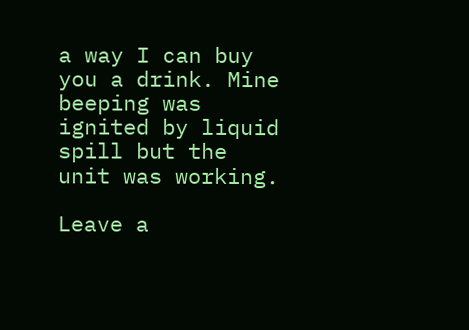a way I can buy you a drink. Mine beeping was ignited by liquid spill but the unit was working.

Leave a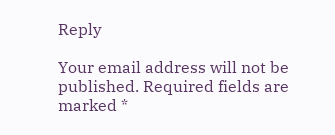Reply

Your email address will not be published. Required fields are marked *